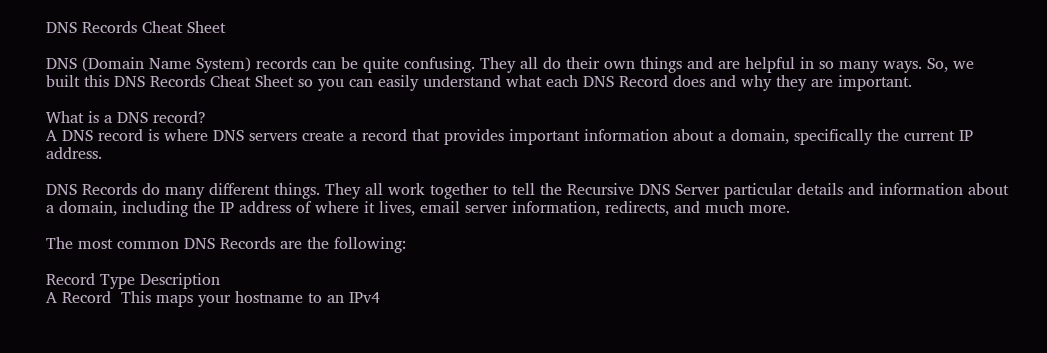DNS Records Cheat Sheet

DNS (Domain Name System) records can be quite confusing. They all do their own things and are helpful in so many ways. So, we built this DNS Records Cheat Sheet so you can easily understand what each DNS Record does and why they are important.

What is a DNS record?
A DNS record is where DNS servers create a record that provides important information about a domain, specifically the current IP address.

DNS Records do many different things. They all work together to tell the Recursive DNS Server particular details and information about a domain, including the IP address of where it lives, email server information, redirects, and much more.

The most common DNS Records are the following:

Record Type Description
A Record  This maps your hostname to an IPv4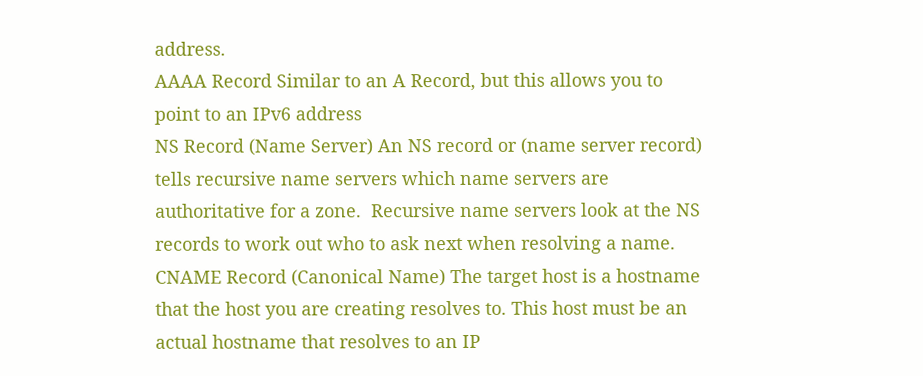address.
AAAA Record Similar to an A Record, but this allows you to point to an IPv6 address
NS Record (Name Server) An NS record or (name server record) tells recursive name servers which name servers are authoritative for a zone.  Recursive name servers look at the NS records to work out who to ask next when resolving a name.
CNAME Record (Canonical Name) The target host is a hostname that the host you are creating resolves to. This host must be an actual hostname that resolves to an IP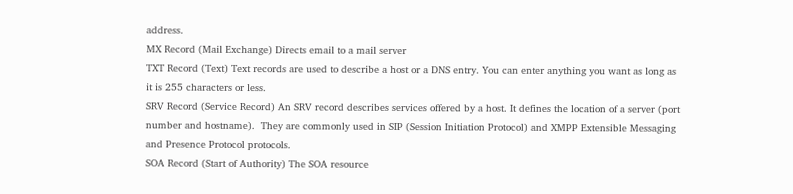address.
MX Record (Mail Exchange) Directs email to a mail server
TXT Record (Text) Text records are used to describe a host or a DNS entry. You can enter anything you want as long as it is 255 characters or less.
SRV Record (Service Record) An SRV record describes services offered by a host. It defines the location of a server (port number and hostname).  They are commonly used in SIP (Session Initiation Protocol) and XMPP Extensible Messaging and Presence Protocol protocols.
SOA Record (Start of Authority) The SOA resource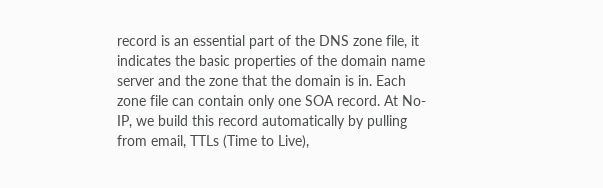record is an essential part of the DNS zone file, it indicates the basic properties of the domain name server and the zone that the domain is in. Each zone file can contain only one SOA record. At No-IP, we build this record automatically by pulling from email, TTLs (Time to Live),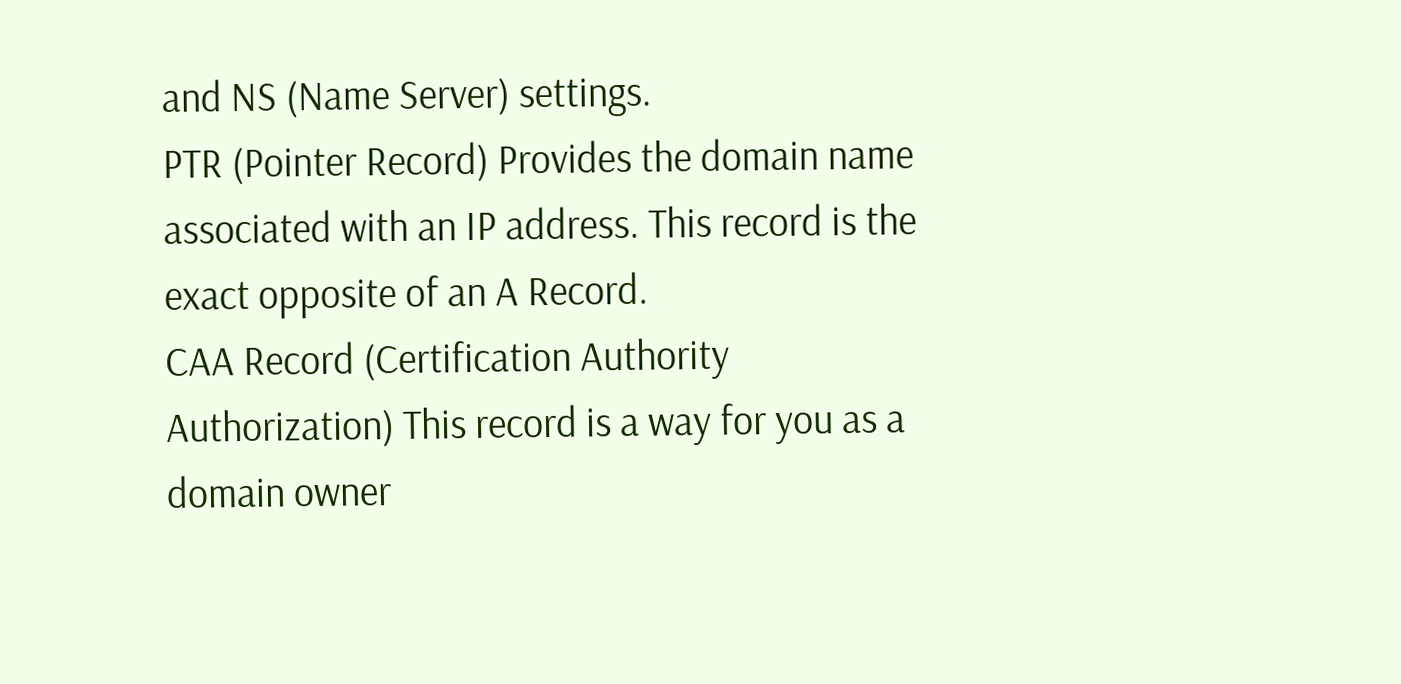and NS (Name Server) settings.
PTR (Pointer Record) Provides the domain name associated with an IP address. This record is the exact opposite of an A Record.
CAA Record (Certification Authority Authorization) This record is a way for you as a domain owner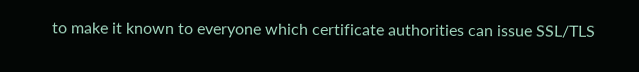to make it known to everyone which certificate authorities can issue SSL/TLS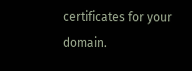certificates for your domain.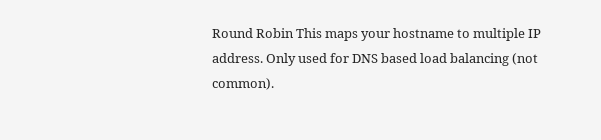Round Robin This maps your hostname to multiple IP address. Only used for DNS based load balancing (not common).